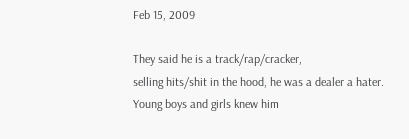Feb 15, 2009

They said he is a track/rap/cracker,
selling hits/shit in the hood, he was a dealer a hater.
Young boys and girls knew him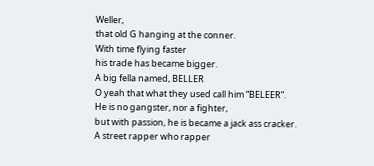Weller,
that old G hanging at the conner.
With time flying faster
his trade has became bigger.
A big fella named, BELLER
O yeah that what they used call him “BELEER”.
He is no gangster, nor a fighter,
but with passion, he is became a jack ass cracker.
A street rapper who rapper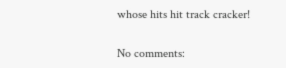whose hits hit track cracker!


No comments: